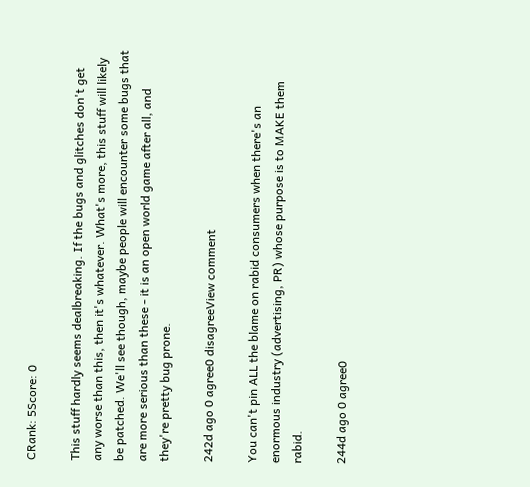CRank: 5Score: 0

This stuff hardly seems dealbreaking. If the bugs and glitches don't get any worse than this, then it's whatever. What's more, this stuff will likely be patched. We'll see though, maybe people will encounter some bugs that are more serious than these - it is an open world game after all, and they're pretty bug prone.

242d ago 0 agree0 disagreeView comment

You can't pin ALL the blame on rabid consumers when there's an enormous industry (advertising, PR) whose purpose is to MAKE them rabid.

244d ago 0 agree0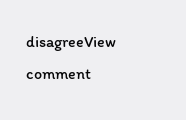disagreeView comment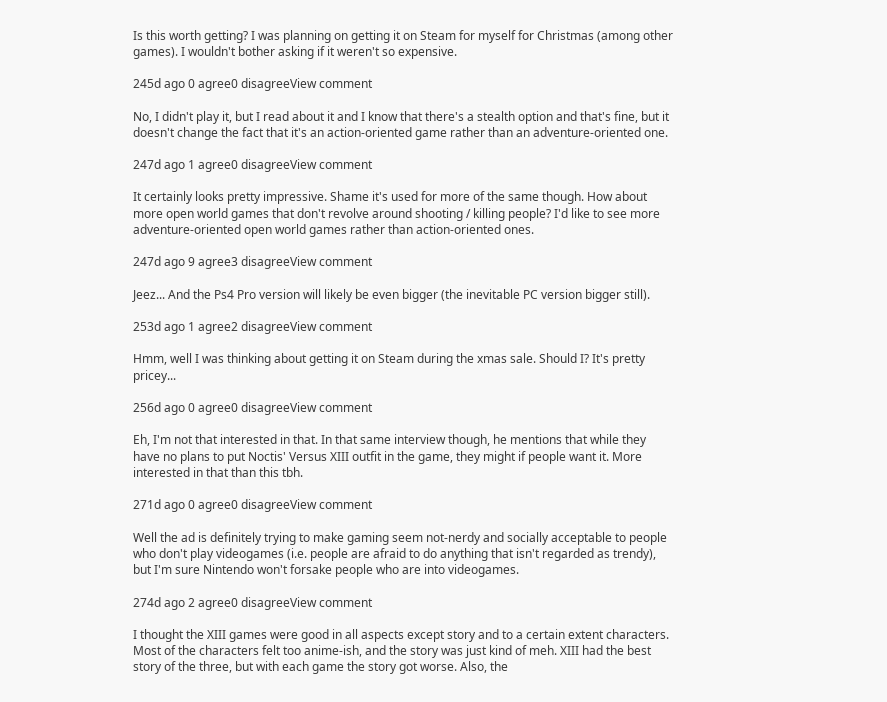Is this worth getting? I was planning on getting it on Steam for myself for Christmas (among other games). I wouldn't bother asking if it weren't so expensive.

245d ago 0 agree0 disagreeView comment

No, I didn't play it, but I read about it and I know that there's a stealth option and that's fine, but it doesn't change the fact that it's an action-oriented game rather than an adventure-oriented one.

247d ago 1 agree0 disagreeView comment

It certainly looks pretty impressive. Shame it's used for more of the same though. How about more open world games that don't revolve around shooting / killing people? I'd like to see more adventure-oriented open world games rather than action-oriented ones.

247d ago 9 agree3 disagreeView comment

Jeez... And the Ps4 Pro version will likely be even bigger (the inevitable PC version bigger still).

253d ago 1 agree2 disagreeView comment

Hmm, well I was thinking about getting it on Steam during the xmas sale. Should I? It's pretty pricey...

256d ago 0 agree0 disagreeView comment

Eh, I'm not that interested in that. In that same interview though, he mentions that while they have no plans to put Noctis' Versus XIII outfit in the game, they might if people want it. More interested in that than this tbh.

271d ago 0 agree0 disagreeView comment

Well the ad is definitely trying to make gaming seem not-nerdy and socially acceptable to people who don't play videogames (i.e. people are afraid to do anything that isn't regarded as trendy), but I'm sure Nintendo won't forsake people who are into videogames.

274d ago 2 agree0 disagreeView comment

I thought the XIII games were good in all aspects except story and to a certain extent characters. Most of the characters felt too anime-ish, and the story was just kind of meh. XIII had the best story of the three, but with each game the story got worse. Also, the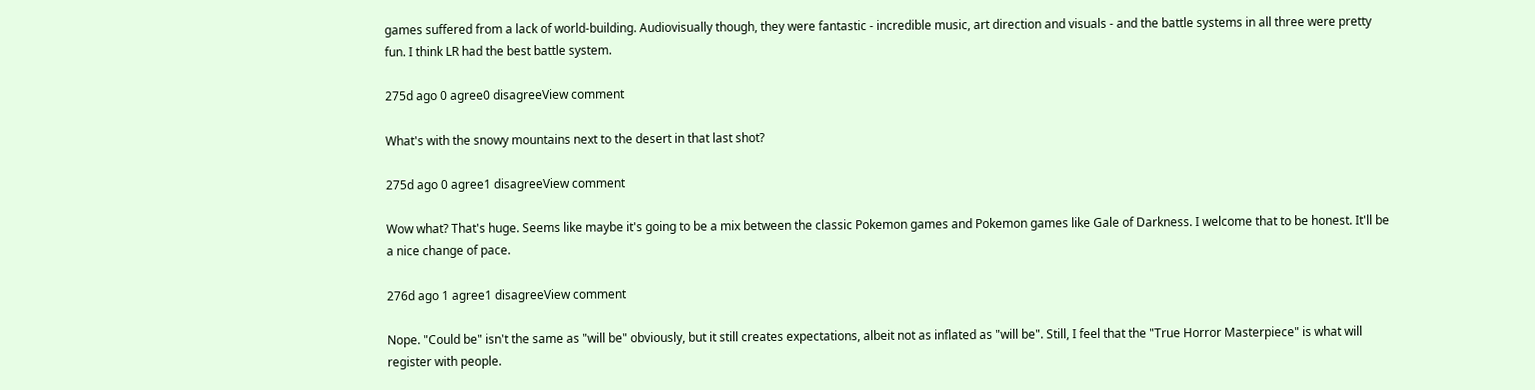games suffered from a lack of world-building. Audiovisually though, they were fantastic - incredible music, art direction and visuals - and the battle systems in all three were pretty fun. I think LR had the best battle system.

275d ago 0 agree0 disagreeView comment

What's with the snowy mountains next to the desert in that last shot?

275d ago 0 agree1 disagreeView comment

Wow what? That's huge. Seems like maybe it's going to be a mix between the classic Pokemon games and Pokemon games like Gale of Darkness. I welcome that to be honest. It'll be a nice change of pace.

276d ago 1 agree1 disagreeView comment

Nope. "Could be" isn't the same as "will be" obviously, but it still creates expectations, albeit not as inflated as "will be". Still, I feel that the "True Horror Masterpiece" is what will register with people.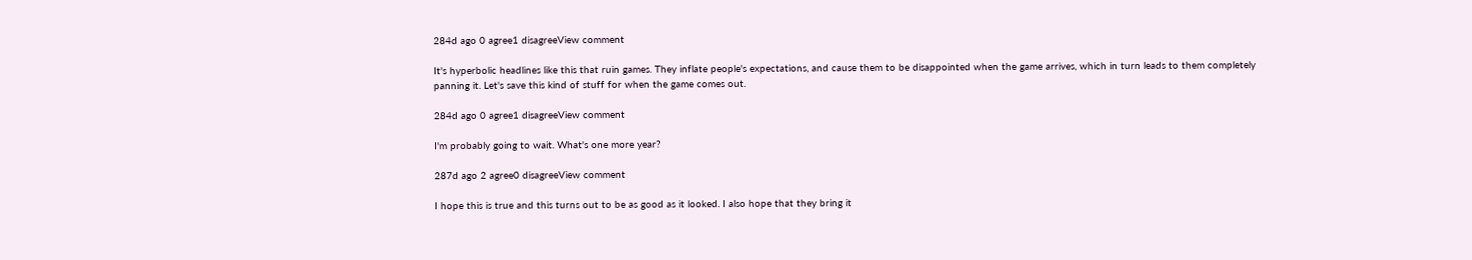284d ago 0 agree1 disagreeView comment

It's hyperbolic headlines like this that ruin games. They inflate people's expectations, and cause them to be disappointed when the game arrives, which in turn leads to them completely panning it. Let's save this kind of stuff for when the game comes out.

284d ago 0 agree1 disagreeView comment

I'm probably going to wait. What's one more year?

287d ago 2 agree0 disagreeView comment

I hope this is true and this turns out to be as good as it looked. I also hope that they bring it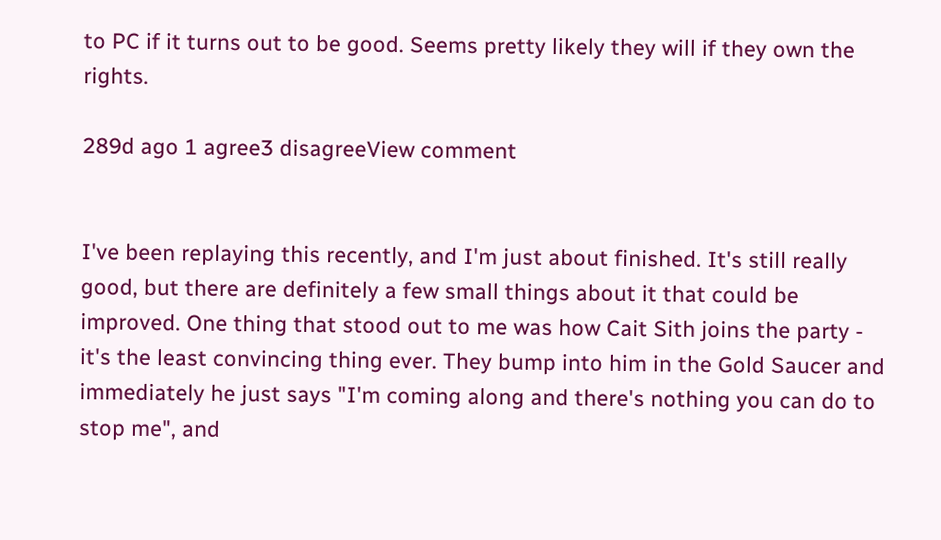to PC if it turns out to be good. Seems pretty likely they will if they own the rights.

289d ago 1 agree3 disagreeView comment


I've been replaying this recently, and I'm just about finished. It's still really good, but there are definitely a few small things about it that could be improved. One thing that stood out to me was how Cait Sith joins the party - it's the least convincing thing ever. They bump into him in the Gold Saucer and immediately he just says "I'm coming along and there's nothing you can do to stop me", and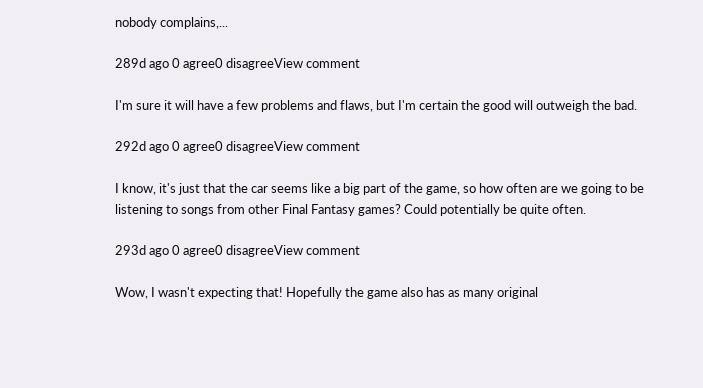nobody complains,...

289d ago 0 agree0 disagreeView comment

I'm sure it will have a few problems and flaws, but I'm certain the good will outweigh the bad.

292d ago 0 agree0 disagreeView comment

I know, it's just that the car seems like a big part of the game, so how often are we going to be listening to songs from other Final Fantasy games? Could potentially be quite often.

293d ago 0 agree0 disagreeView comment

Wow, I wasn't expecting that! Hopefully the game also has as many original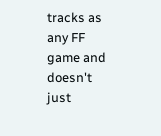tracks as any FF game and doesn't just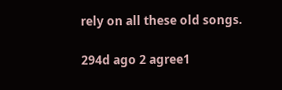rely on all these old songs.

294d ago 2 agree1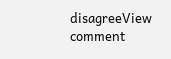disagreeView comment